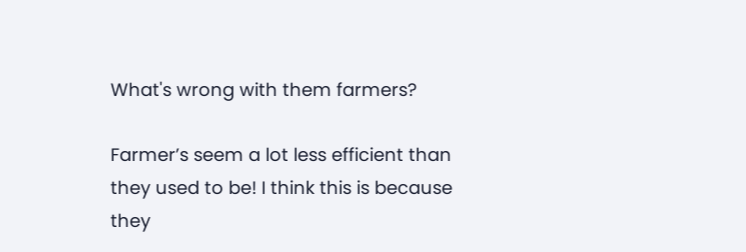What's wrong with them farmers?

Farmer’s seem a lot less efficient than they used to be! I think this is because they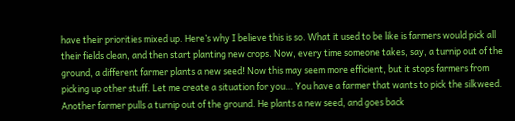have their priorities mixed up. Here’s why I believe this is so. What it used to be like is farmers would pick all their fields clean, and then start planting new crops. Now, every time someone takes, say, a turnip out of the ground, a different farmer plants a new seed! Now this may seem more efficient, but it stops farmers from picking up other stuff. Let me create a situation for you… You have a farmer that wants to pick the silkweed. Another farmer pulls a turnip out of the ground. He plants a new seed, and goes back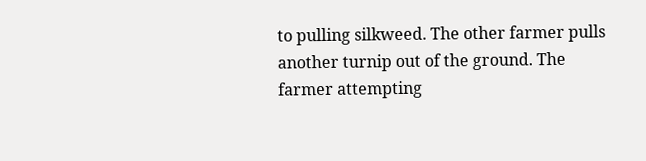to pulling silkweed. The other farmer pulls another turnip out of the ground. The farmer attempting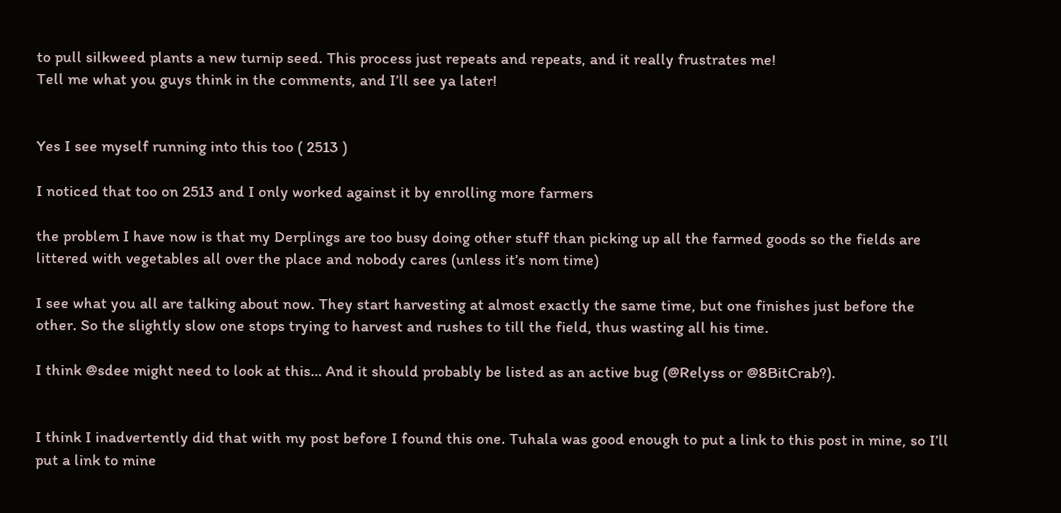to pull silkweed plants a new turnip seed. This process just repeats and repeats, and it really frustrates me!
Tell me what you guys think in the comments, and I’ll see ya later!


Yes I see myself running into this too ( 2513 )

I noticed that too on 2513 and I only worked against it by enrolling more farmers

the problem I have now is that my Derplings are too busy doing other stuff than picking up all the farmed goods so the fields are littered with vegetables all over the place and nobody cares (unless it’s nom time)

I see what you all are talking about now. They start harvesting at almost exactly the same time, but one finishes just before the other. So the slightly slow one stops trying to harvest and rushes to till the field, thus wasting all his time.

I think @sdee might need to look at this… And it should probably be listed as an active bug (@Relyss or @8BitCrab?).


I think I inadvertently did that with my post before I found this one. Tuhala was good enough to put a link to this post in mine, so I’ll put a link to mine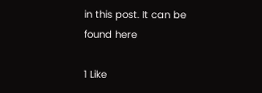in this post. It can be found here

1 Like